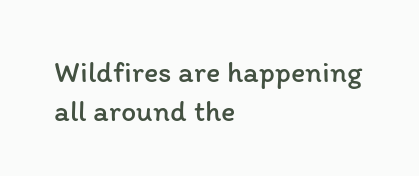Wildfires are happening all around the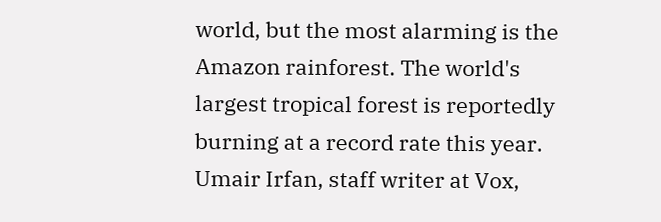world, but the most alarming is the Amazon rainforest. The world's largest tropical forest is reportedly burning at a record rate this year. Umair Irfan, staff writer at Vox,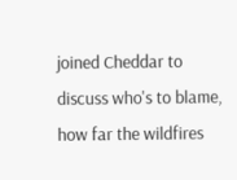joined Cheddar to discuss who's to blame, how far the wildfires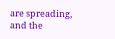are spreading, and the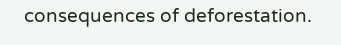consequences of deforestation.